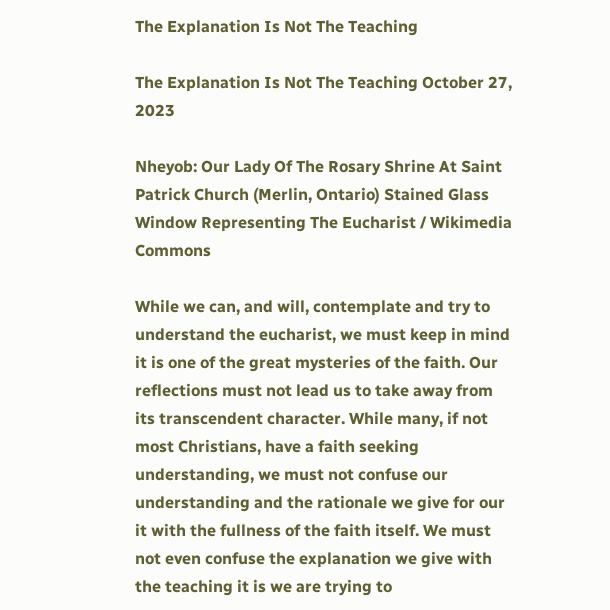The Explanation Is Not The Teaching

The Explanation Is Not The Teaching October 27, 2023

Nheyob: Our Lady Of The Rosary Shrine At Saint Patrick Church (Merlin, Ontario) Stained Glass Window Representing The Eucharist / Wikimedia Commons

While we can, and will, contemplate and try to understand the eucharist, we must keep in mind it is one of the great mysteries of the faith. Our reflections must not lead us to take away from its transcendent character. While many, if not most Christians, have a faith seeking understanding, we must not confuse our understanding and the rationale we give for our it with the fullness of the faith itself. We must not even confuse the explanation we give with the teaching it is we are trying to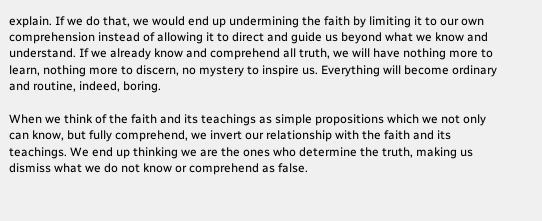explain. If we do that, we would end up undermining the faith by limiting it to our own comprehension instead of allowing it to direct and guide us beyond what we know and understand. If we already know and comprehend all truth, we will have nothing more to learn, nothing more to discern, no mystery to inspire us. Everything will become ordinary and routine, indeed, boring.

When we think of the faith and its teachings as simple propositions which we not only can know, but fully comprehend, we invert our relationship with the faith and its teachings. We end up thinking we are the ones who determine the truth, making us dismiss what we do not know or comprehend as false.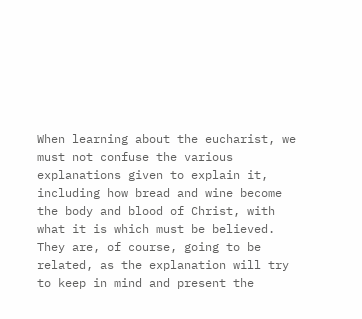When learning about the eucharist, we must not confuse the various explanations given to explain it, including how bread and wine become the body and blood of Christ, with what it is which must be believed. They are, of course, going to be related, as the explanation will try to keep in mind and present the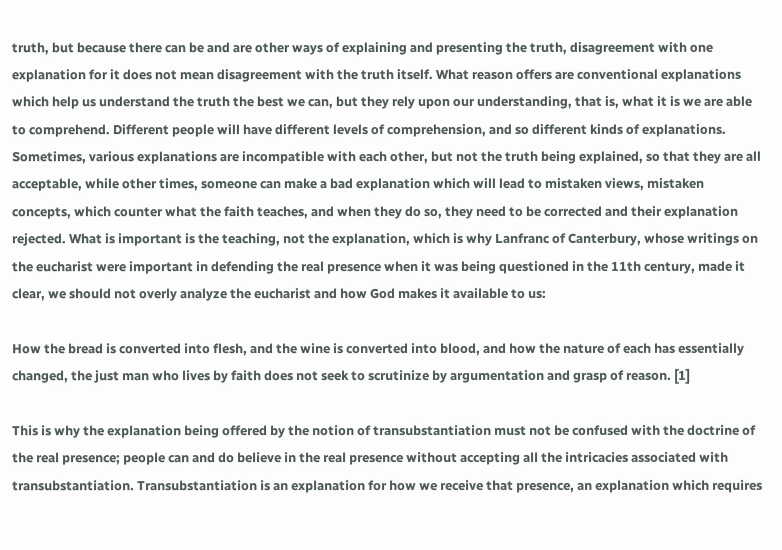truth, but because there can be and are other ways of explaining and presenting the truth, disagreement with one explanation for it does not mean disagreement with the truth itself. What reason offers are conventional explanations which help us understand the truth the best we can, but they rely upon our understanding, that is, what it is we are able to comprehend. Different people will have different levels of comprehension, and so different kinds of explanations. Sometimes, various explanations are incompatible with each other, but not the truth being explained, so that they are all acceptable, while other times, someone can make a bad explanation which will lead to mistaken views, mistaken concepts, which counter what the faith teaches, and when they do so, they need to be corrected and their explanation rejected. What is important is the teaching, not the explanation, which is why Lanfranc of Canterbury, whose writings on the eucharist were important in defending the real presence when it was being questioned in the 11th century, made it clear, we should not overly analyze the eucharist and how God makes it available to us:

How the bread is converted into flesh, and the wine is converted into blood, and how the nature of each has essentially changed, the just man who lives by faith does not seek to scrutinize by argumentation and grasp of reason. [1]

This is why the explanation being offered by the notion of transubstantiation must not be confused with the doctrine of the real presence; people can and do believe in the real presence without accepting all the intricacies associated with transubstantiation. Transubstantiation is an explanation for how we receive that presence, an explanation which requires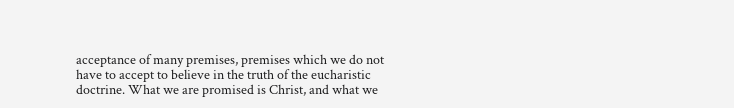acceptance of many premises, premises which we do not have to accept to believe in the truth of the eucharistic doctrine. What we are promised is Christ, and what we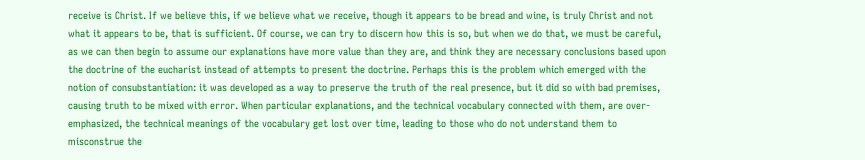receive is Christ. If we believe this, if we believe what we receive, though it appears to be bread and wine, is truly Christ and not what it appears to be, that is sufficient. Of course, we can try to discern how this is so, but when we do that, we must be careful, as we can then begin to assume our explanations have more value than they are, and think they are necessary conclusions based upon the doctrine of the eucharist instead of attempts to present the doctrine. Perhaps this is the problem which emerged with the notion of consubstantiation: it was developed as a way to preserve the truth of the real presence, but it did so with bad premises, causing truth to be mixed with error. When particular explanations, and the technical vocabulary connected with them, are over-emphasized, the technical meanings of the vocabulary get lost over time, leading to those who do not understand them to misconstrue the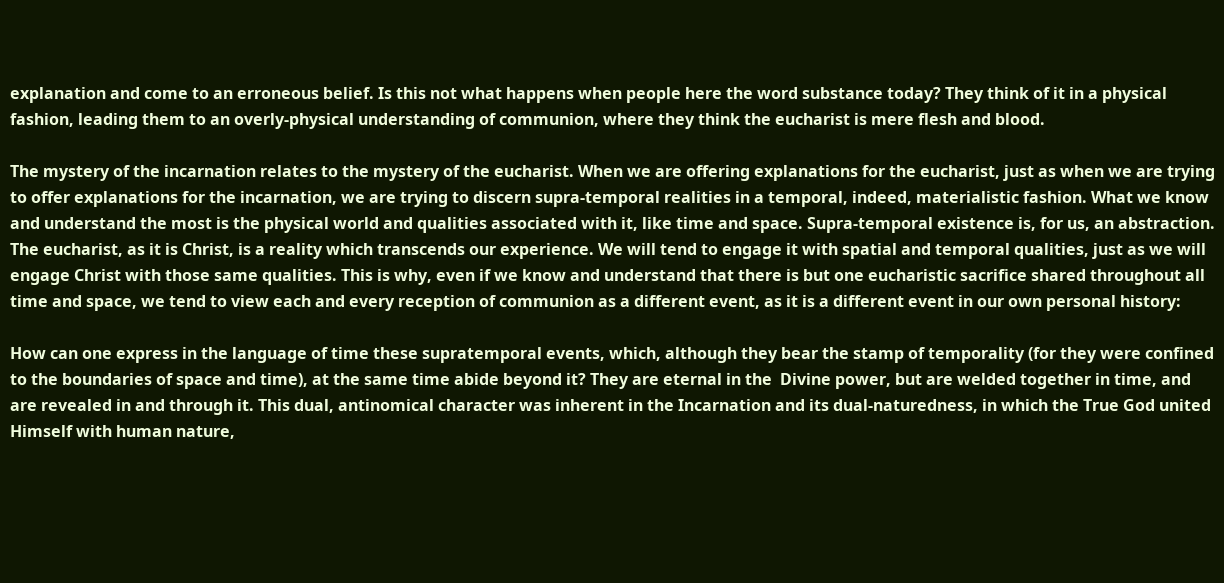explanation and come to an erroneous belief. Is this not what happens when people here the word substance today? They think of it in a physical fashion, leading them to an overly-physical understanding of communion, where they think the eucharist is mere flesh and blood.

The mystery of the incarnation relates to the mystery of the eucharist. When we are offering explanations for the eucharist, just as when we are trying to offer explanations for the incarnation, we are trying to discern supra-temporal realities in a temporal, indeed, materialistic fashion. What we know and understand the most is the physical world and qualities associated with it, like time and space. Supra-temporal existence is, for us, an abstraction. The eucharist, as it is Christ, is a reality which transcends our experience. We will tend to engage it with spatial and temporal qualities, just as we will engage Christ with those same qualities. This is why, even if we know and understand that there is but one eucharistic sacrifice shared throughout all time and space, we tend to view each and every reception of communion as a different event, as it is a different event in our own personal history:

How can one express in the language of time these supratemporal events, which, although they bear the stamp of temporality (for they were confined to the boundaries of space and time), at the same time abide beyond it? They are eternal in the  Divine power, but are welded together in time, and are revealed in and through it. This dual, antinomical character was inherent in the Incarnation and its dual-naturedness, in which the True God united Himself with human nature,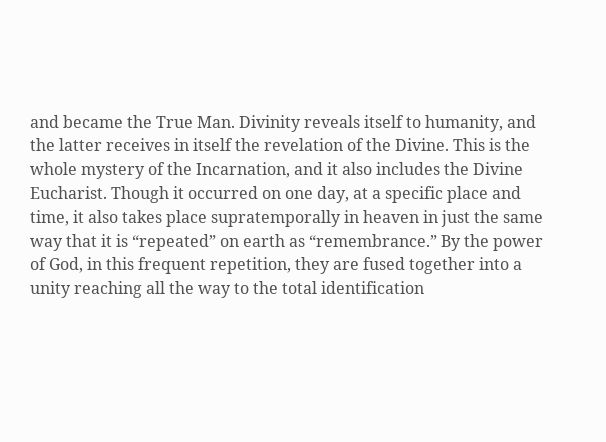and became the True Man. Divinity reveals itself to humanity, and the latter receives in itself the revelation of the Divine. This is the whole mystery of the Incarnation, and it also includes the Divine Eucharist. Though it occurred on one day, at a specific place and time, it also takes place supratemporally in heaven in just the same way that it is “repeated” on earth as “remembrance.” By the power of God, in this frequent repetition, they are fused together into a unity reaching all the way to the total identification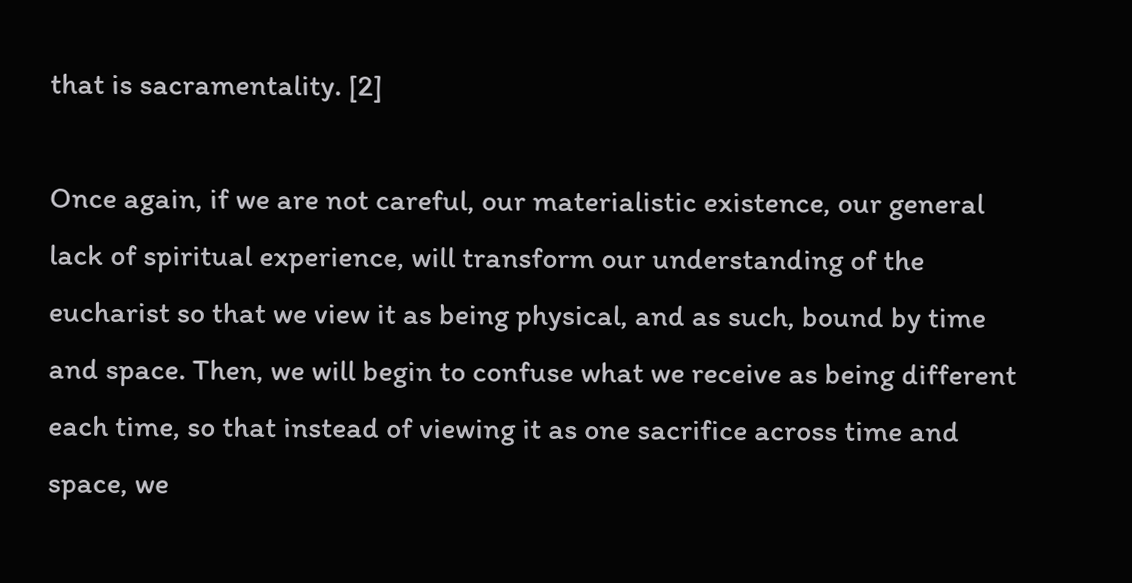that is sacramentality. [2]

Once again, if we are not careful, our materialistic existence, our general lack of spiritual experience, will transform our understanding of the eucharist so that we view it as being physical, and as such, bound by time and space. Then, we will begin to confuse what we receive as being different each time, so that instead of viewing it as one sacrifice across time and space, we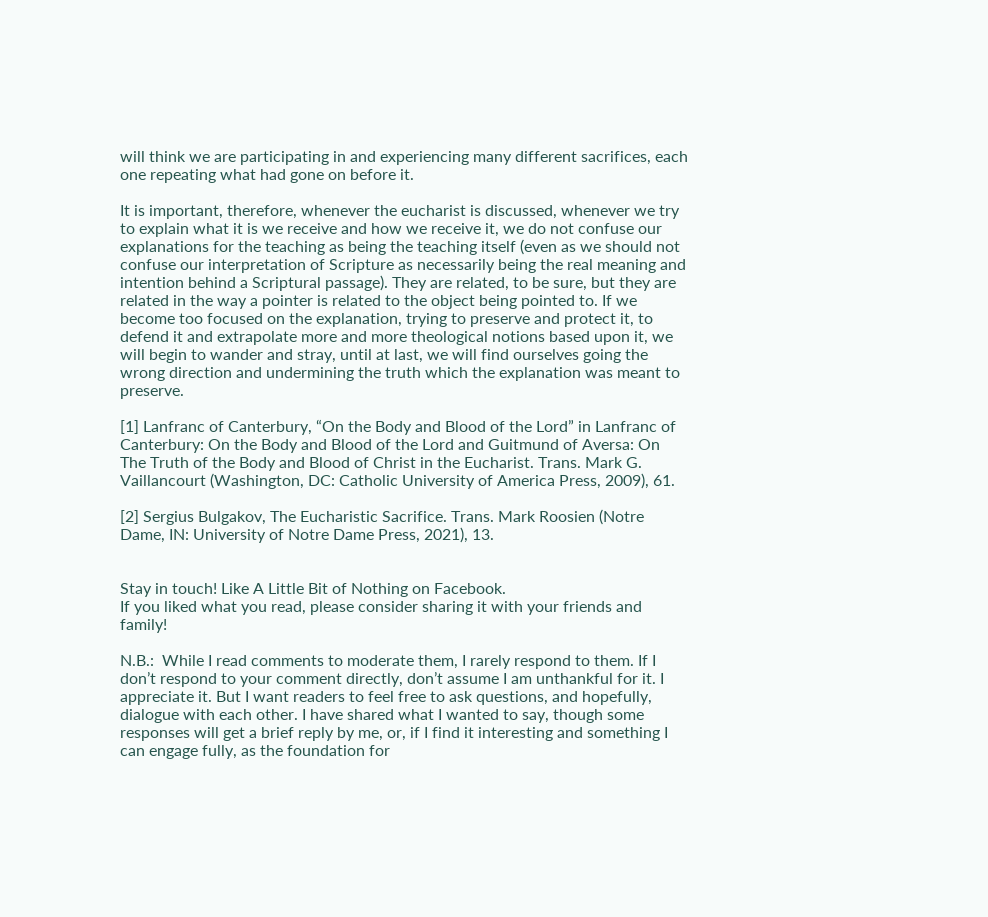will think we are participating in and experiencing many different sacrifices, each one repeating what had gone on before it.

It is important, therefore, whenever the eucharist is discussed, whenever we try to explain what it is we receive and how we receive it, we do not confuse our explanations for the teaching as being the teaching itself (even as we should not confuse our interpretation of Scripture as necessarily being the real meaning and intention behind a Scriptural passage). They are related, to be sure, but they are related in the way a pointer is related to the object being pointed to. If we become too focused on the explanation, trying to preserve and protect it, to defend it and extrapolate more and more theological notions based upon it, we will begin to wander and stray, until at last, we will find ourselves going the wrong direction and undermining the truth which the explanation was meant to preserve.

[1] Lanfranc of Canterbury, “On the Body and Blood of the Lord” in Lanfranc of Canterbury: On the Body and Blood of the Lord and Guitmund of Aversa: On The Truth of the Body and Blood of Christ in the Eucharist. Trans. Mark G. Vaillancourt (Washington, DC: Catholic University of America Press, 2009), 61.

[2] Sergius Bulgakov, The Eucharistic Sacrifice. Trans. Mark Roosien (Notre Dame, IN: University of Notre Dame Press, 2021), 13.


Stay in touch! Like A Little Bit of Nothing on Facebook.
If you liked what you read, please consider sharing it with your friends and family!

N.B.:  While I read comments to moderate them, I rarely respond to them. If I don’t respond to your comment directly, don’t assume I am unthankful for it. I appreciate it. But I want readers to feel free to ask questions, and hopefully, dialogue with each other. I have shared what I wanted to say, though some responses will get a brief reply by me, or, if I find it interesting and something I can engage fully, as the foundation for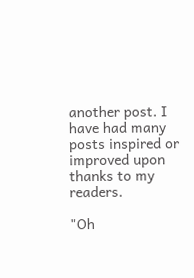another post. I have had many posts inspired or improved upon thanks to my readers.

"Oh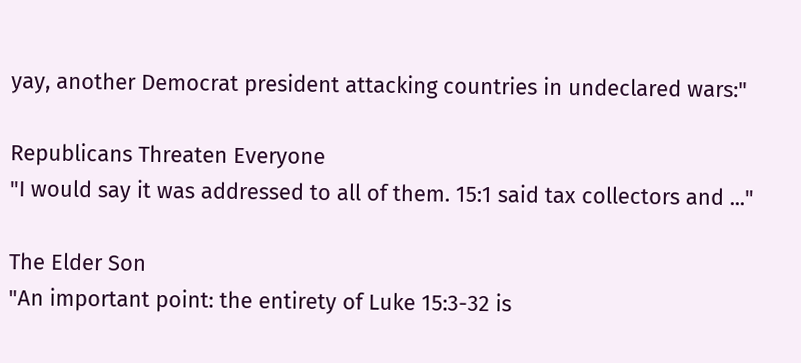yay, another Democrat president attacking countries in undeclared wars:"

Republicans Threaten Everyone
"I would say it was addressed to all of them. 15:1 said tax collectors and ..."

The Elder Son
"An important point: the entirety of Luke 15:3-32 is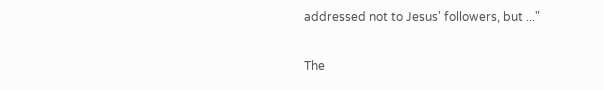addressed not to Jesus' followers, but ..."

The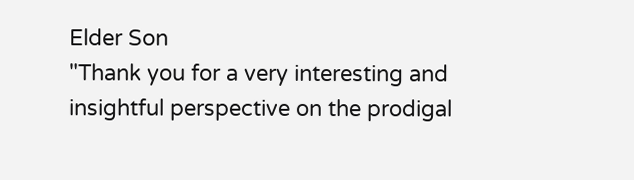Elder Son
"Thank you for a very interesting and insightful perspective on the prodigal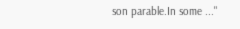son parable.In some ..."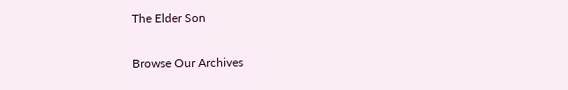The Elder Son

Browse Our Archives